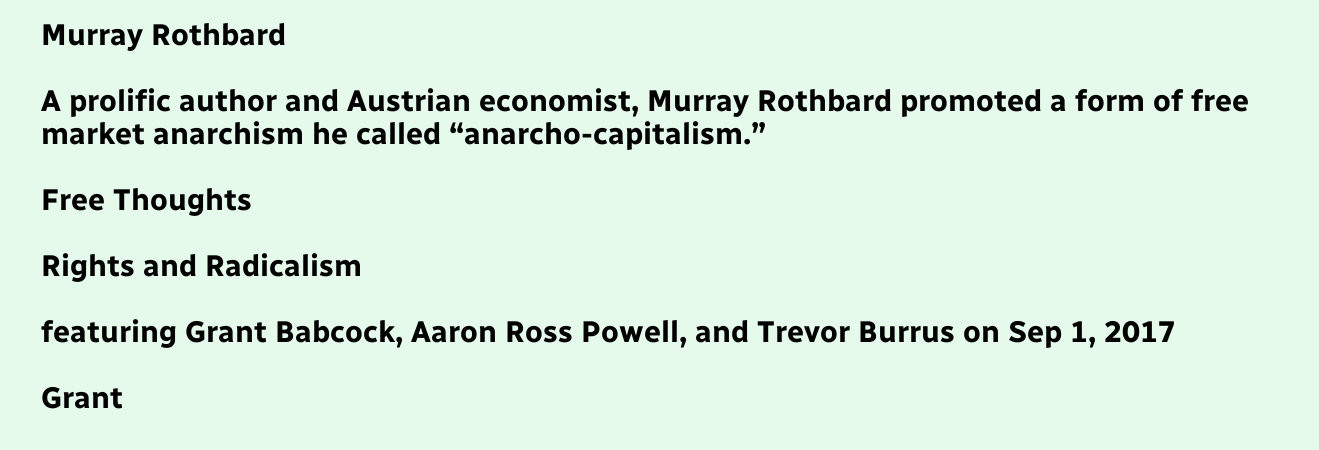Murray Rothbard

A prolific author and Austrian economist, Murray Rothbard promoted a form of free market anarchism he called “anarcho-capitalism.”

Free Thoughts

Rights and Radicalism

featuring Grant Babcock, Aaron Ross Powell, and Trevor Burrus on Sep 1, 2017

Grant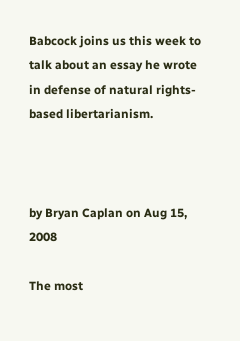Babcock joins us this week to talk about an essay he wrote in defense of natural rights-based libertarianism.



by Bryan Caplan on Aug 15, 2008

The most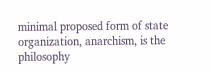minimal proposed form of state organization, anarchism, is the philosophy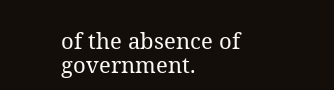of the absence of government.